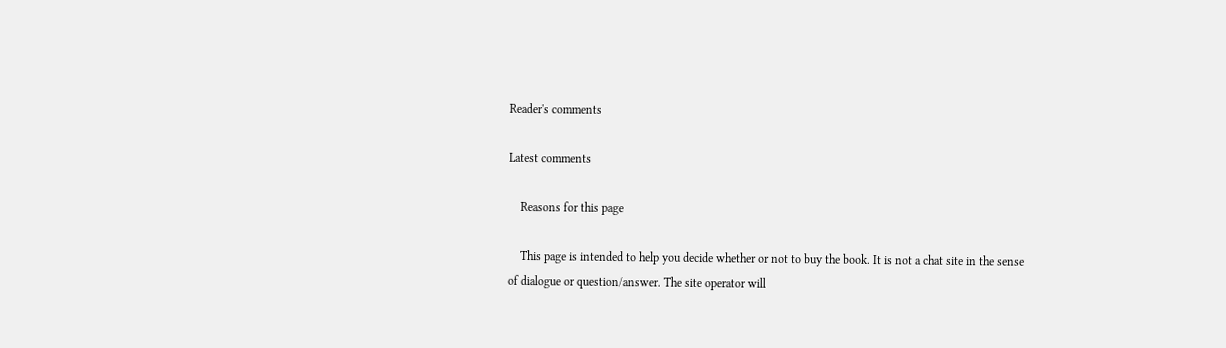Reader's comments

Latest comments

    Reasons for this page

    This page is intended to help you decide whether or not to buy the book. It is not a chat site in the sense of dialogue or question/answer. The site operator will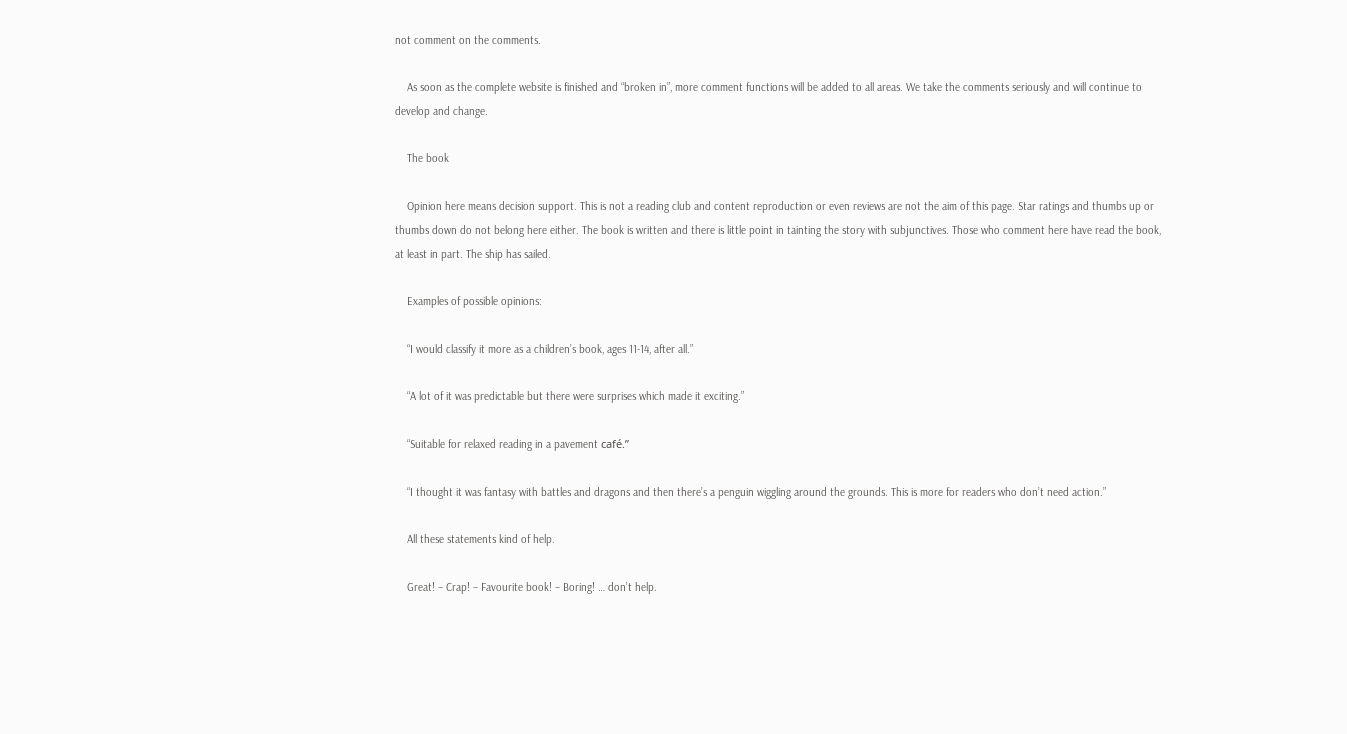not comment on the comments.

    As soon as the complete website is finished and “broken in”, more comment functions will be added to all areas. We take the comments seriously and will continue to develop and change.

    The book

    Opinion here means decision support. This is not a reading club and content reproduction or even reviews are not the aim of this page. Star ratings and thumbs up or thumbs down do not belong here either. The book is written and there is little point in tainting the story with subjunctives. Those who comment here have read the book, at least in part. The ship has sailed.

    Examples of possible opinions:

    “I would classify it more as a children’s book, ages 11-14, after all.”

    “A lot of it was predictable but there were surprises which made it exciting.”

    “Suitable for relaxed reading in a pavement café.”

    “I thought it was fantasy with battles and dragons and then there’s a penguin wiggling around the grounds. This is more for readers who don’t need action.”

    All these statements kind of help.

    Great! – Crap! – Favourite book! – Boring! … don’t help.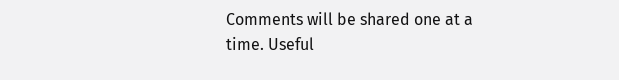Comments will be shared one at a time. Useful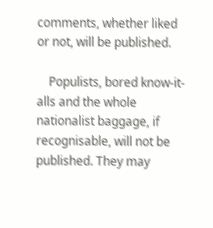comments, whether liked or not, will be published.

    Populists, bored know-it-alls and the whole nationalist baggage, if recognisable, will not be published. They may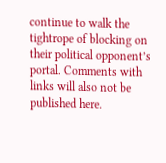continue to walk the tightrope of blocking on their political opponent’s portal. Comments with links will also not be published here.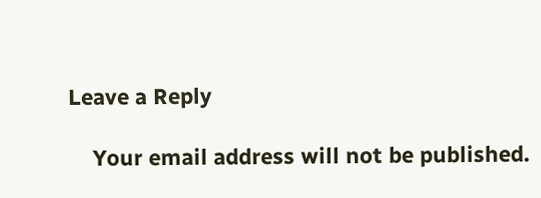Leave a Reply

    Your email address will not be published.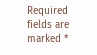Required fields are marked *